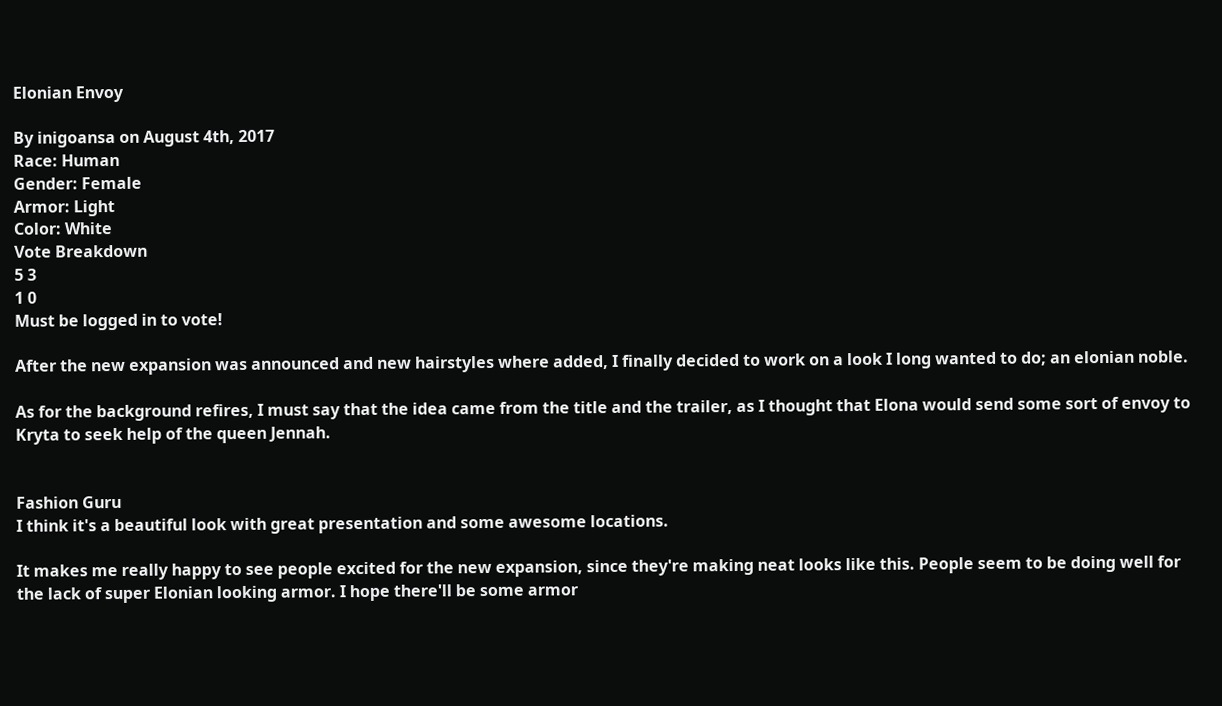Elonian Envoy

By inigoansa on August 4th, 2017
Race: Human
Gender: Female
Armor: Light
Color: White
Vote Breakdown
5 3
1 0
Must be logged in to vote!

After the new expansion was announced and new hairstyles where added, I finally decided to work on a look I long wanted to do; an elonian noble.

As for the background refires, I must say that the idea came from the title and the trailer, as I thought that Elona would send some sort of envoy to Kryta to seek help of the queen Jennah.


Fashion Guru
I think it's a beautiful look with great presentation and some awesome locations.

It makes me really happy to see people excited for the new expansion, since they're making neat looks like this. People seem to be doing well for the lack of super Elonian looking armor. I hope there'll be some armor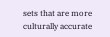sets that are more culturally accurate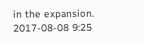in the expansion.
2017-08-08 9:25